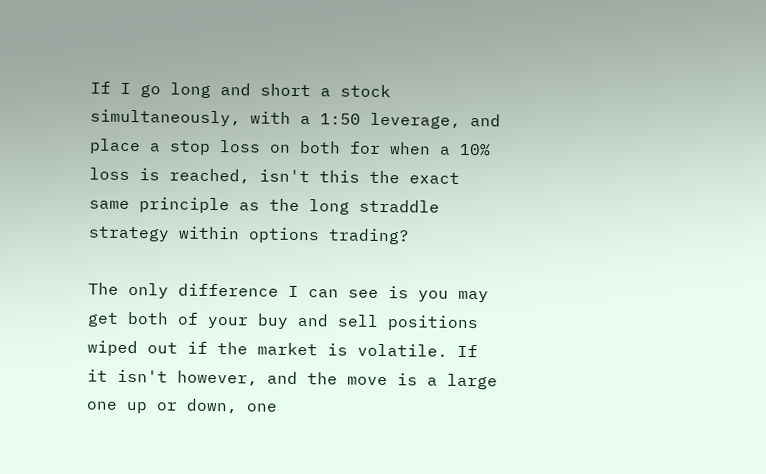If I go long and short a stock simultaneously, with a 1:50 leverage, and place a stop loss on both for when a 10% loss is reached, isn't this the exact same principle as the long straddle strategy within options trading?

The only difference I can see is you may get both of your buy and sell positions wiped out if the market is volatile. If it isn't however, and the move is a large one up or down, one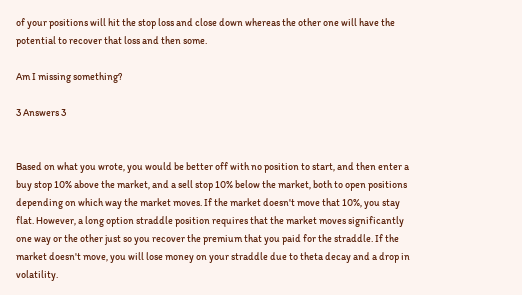of your positions will hit the stop loss and close down whereas the other one will have the potential to recover that loss and then some.

Am I missing something?

3 Answers 3


Based on what you wrote, you would be better off with no position to start, and then enter a buy stop 10% above the market, and a sell stop 10% below the market, both to open positions depending on which way the market moves. If the market doesn't move that 10%, you stay flat. However, a long option straddle position requires that the market moves significantly one way or the other just so you recover the premium that you paid for the straddle. If the market doesn't move, you will lose money on your straddle due to theta decay and a drop in volatility.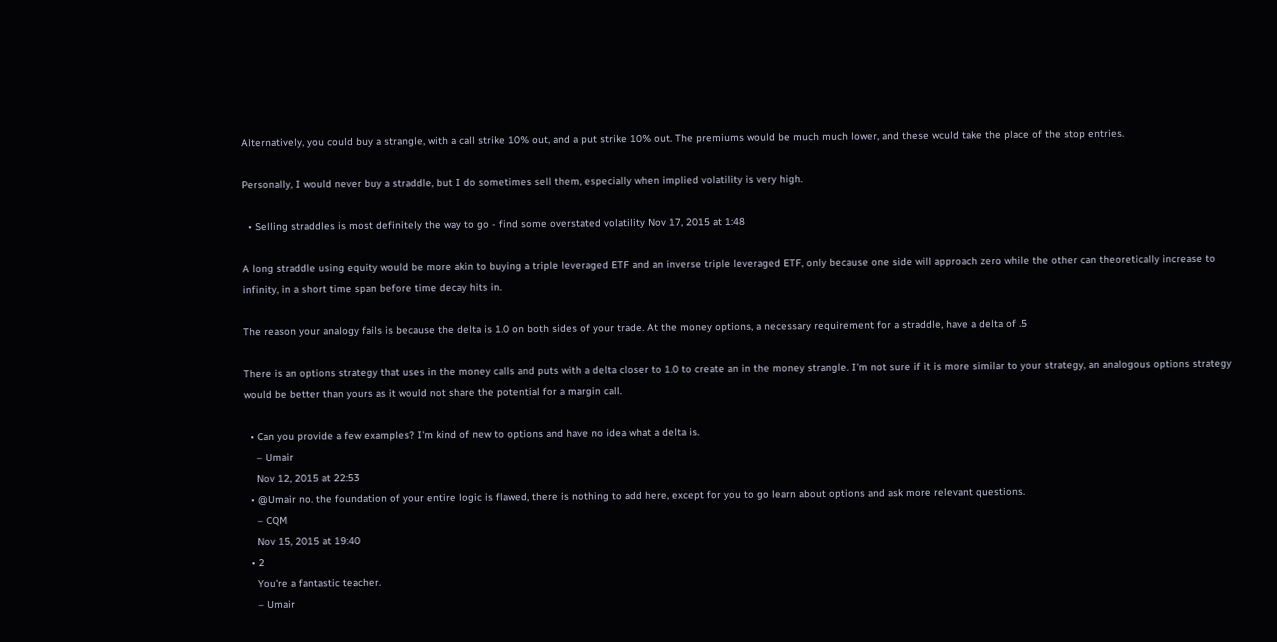Alternatively, you could buy a strangle, with a call strike 10% out, and a put strike 10% out. The premiums would be much much lower, and these wculd take the place of the stop entries.

Personally, I would never buy a straddle, but I do sometimes sell them, especially when implied volatility is very high.

  • Selling straddles is most definitely the way to go - find some overstated volatility Nov 17, 2015 at 1:48

A long straddle using equity would be more akin to buying a triple leveraged ETF and an inverse triple leveraged ETF, only because one side will approach zero while the other can theoretically increase to infinity, in a short time span before time decay hits in.

The reason your analogy fails is because the delta is 1.0 on both sides of your trade. At the money options, a necessary requirement for a straddle, have a delta of .5

There is an options strategy that uses in the money calls and puts with a delta closer to 1.0 to create an in the money strangle. I'm not sure if it is more similar to your strategy, an analogous options strategy would be better than yours as it would not share the potential for a margin call.

  • Can you provide a few examples? I'm kind of new to options and have no idea what a delta is.
    – Umair
    Nov 12, 2015 at 22:53
  • @Umair no. the foundation of your entire logic is flawed, there is nothing to add here, except for you to go learn about options and ask more relevant questions.
    – CQM
    Nov 15, 2015 at 19:40
  • 2
    You're a fantastic teacher.
    – Umair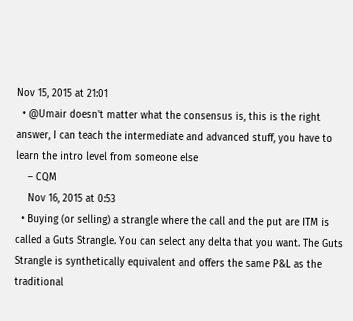Nov 15, 2015 at 21:01
  • @Umair doesn't matter what the consensus is, this is the right answer, I can teach the intermediate and advanced stuff, you have to learn the intro level from someone else
    – CQM
    Nov 16, 2015 at 0:53
  • Buying (or selling) a strangle where the call and the put are ITM is called a Guts Strangle. You can select any delta that you want. The Guts Strangle is synthetically equivalent and offers the same P&L as the traditional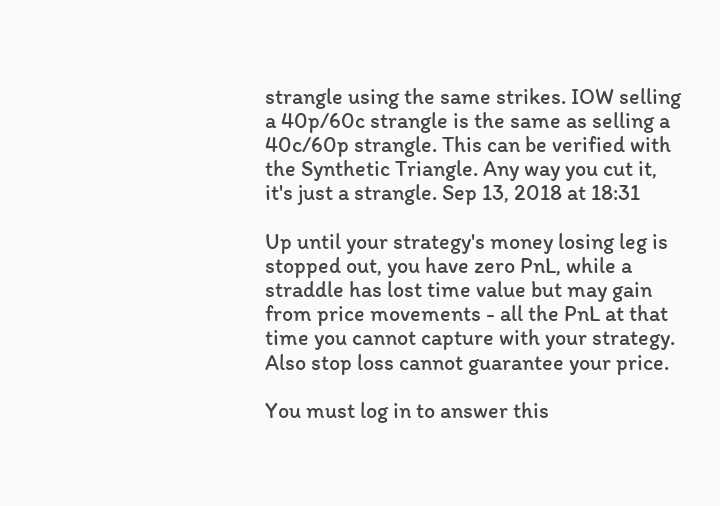strangle using the same strikes. IOW selling a 40p/60c strangle is the same as selling a 40c/60p strangle. This can be verified with the Synthetic Triangle. Any way you cut it, it's just a strangle. Sep 13, 2018 at 18:31

Up until your strategy's money losing leg is stopped out, you have zero PnL, while a straddle has lost time value but may gain from price movements - all the PnL at that time you cannot capture with your strategy. Also stop loss cannot guarantee your price.

You must log in to answer this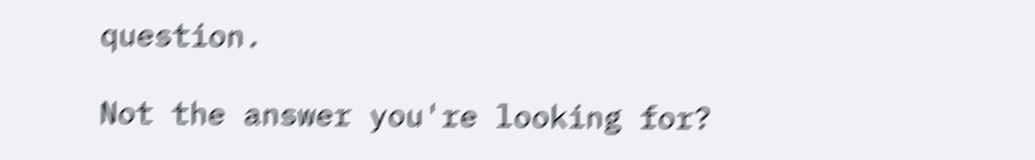question.

Not the answer you're looking for?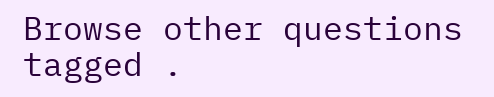Browse other questions tagged .